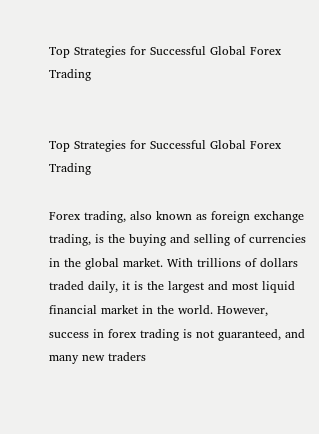Top Strategies for Successful Global Forex Trading


Top Strategies for Successful Global Forex Trading

Forex trading, also known as foreign exchange trading, is the buying and selling of currencies in the global market. With trillions of dollars traded daily, it is the largest and most liquid financial market in the world. However, success in forex trading is not guaranteed, and many new traders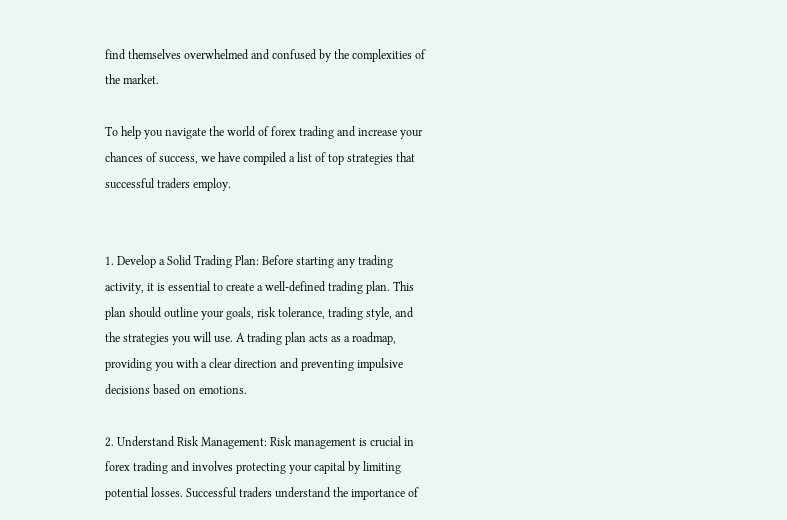find themselves overwhelmed and confused by the complexities of the market.

To help you navigate the world of forex trading and increase your chances of success, we have compiled a list of top strategies that successful traders employ.


1. Develop a Solid Trading Plan: Before starting any trading activity, it is essential to create a well-defined trading plan. This plan should outline your goals, risk tolerance, trading style, and the strategies you will use. A trading plan acts as a roadmap, providing you with a clear direction and preventing impulsive decisions based on emotions.

2. Understand Risk Management: Risk management is crucial in forex trading and involves protecting your capital by limiting potential losses. Successful traders understand the importance of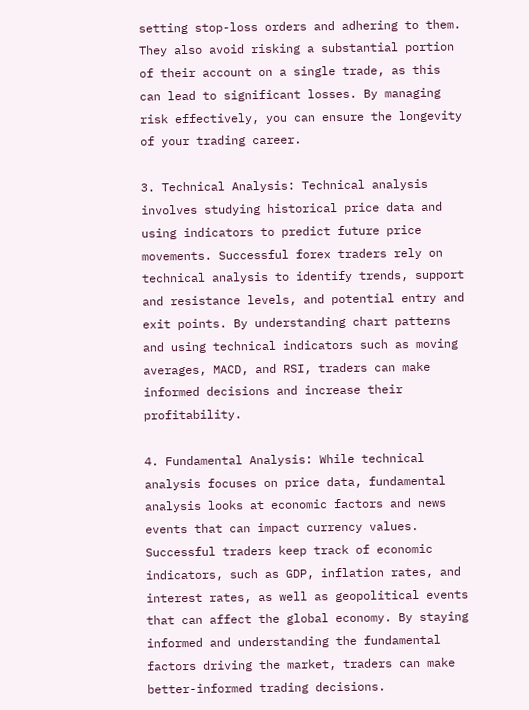setting stop-loss orders and adhering to them. They also avoid risking a substantial portion of their account on a single trade, as this can lead to significant losses. By managing risk effectively, you can ensure the longevity of your trading career.

3. Technical Analysis: Technical analysis involves studying historical price data and using indicators to predict future price movements. Successful forex traders rely on technical analysis to identify trends, support and resistance levels, and potential entry and exit points. By understanding chart patterns and using technical indicators such as moving averages, MACD, and RSI, traders can make informed decisions and increase their profitability.

4. Fundamental Analysis: While technical analysis focuses on price data, fundamental analysis looks at economic factors and news events that can impact currency values. Successful traders keep track of economic indicators, such as GDP, inflation rates, and interest rates, as well as geopolitical events that can affect the global economy. By staying informed and understanding the fundamental factors driving the market, traders can make better-informed trading decisions.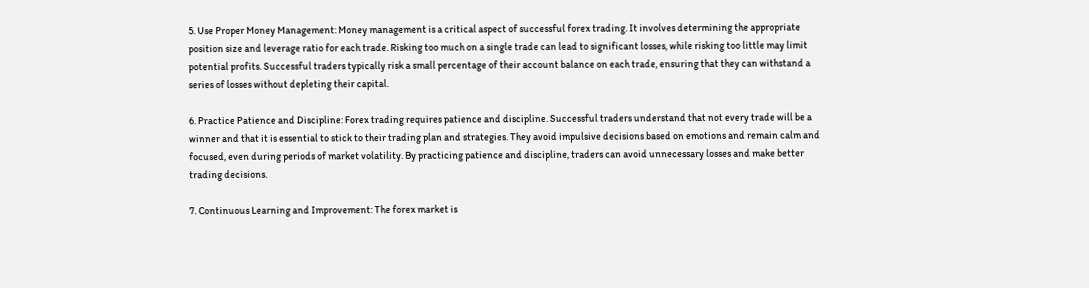5. Use Proper Money Management: Money management is a critical aspect of successful forex trading. It involves determining the appropriate position size and leverage ratio for each trade. Risking too much on a single trade can lead to significant losses, while risking too little may limit potential profits. Successful traders typically risk a small percentage of their account balance on each trade, ensuring that they can withstand a series of losses without depleting their capital.

6. Practice Patience and Discipline: Forex trading requires patience and discipline. Successful traders understand that not every trade will be a winner and that it is essential to stick to their trading plan and strategies. They avoid impulsive decisions based on emotions and remain calm and focused, even during periods of market volatility. By practicing patience and discipline, traders can avoid unnecessary losses and make better trading decisions.

7. Continuous Learning and Improvement: The forex market is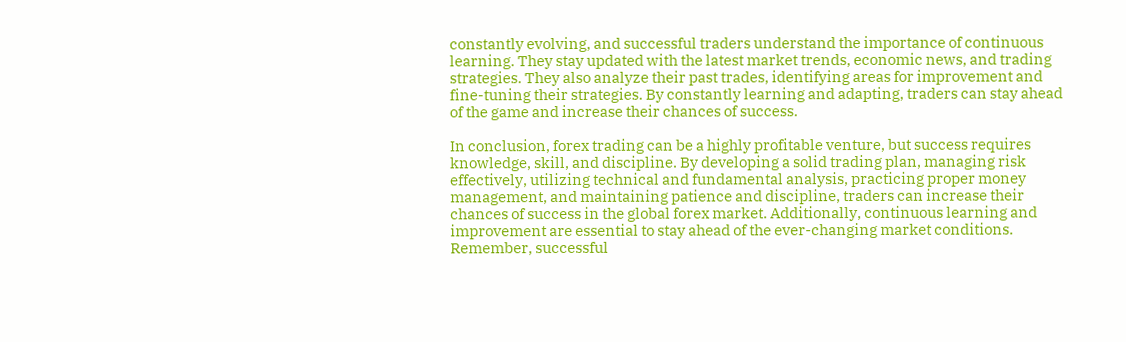constantly evolving, and successful traders understand the importance of continuous learning. They stay updated with the latest market trends, economic news, and trading strategies. They also analyze their past trades, identifying areas for improvement and fine-tuning their strategies. By constantly learning and adapting, traders can stay ahead of the game and increase their chances of success.

In conclusion, forex trading can be a highly profitable venture, but success requires knowledge, skill, and discipline. By developing a solid trading plan, managing risk effectively, utilizing technical and fundamental analysis, practicing proper money management, and maintaining patience and discipline, traders can increase their chances of success in the global forex market. Additionally, continuous learning and improvement are essential to stay ahead of the ever-changing market conditions. Remember, successful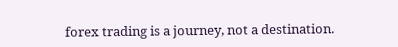forex trading is a journey, not a destination.